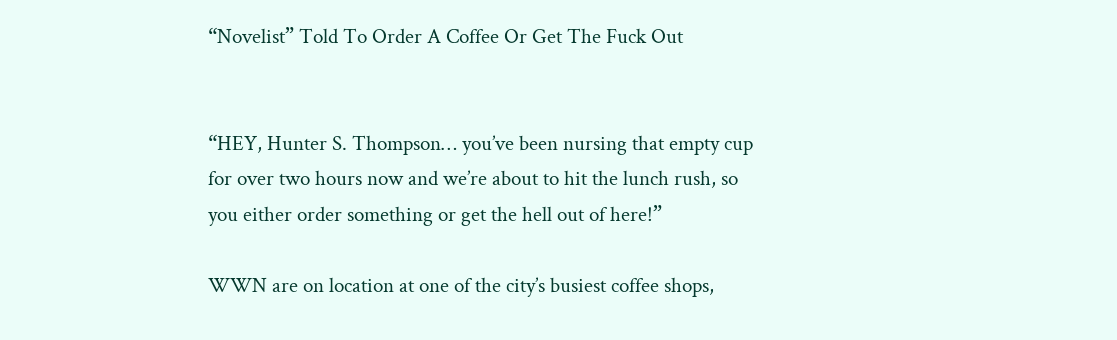“Novelist” Told To Order A Coffee Or Get The Fuck Out


“HEY, Hunter S. Thompson… you’ve been nursing that empty cup for over two hours now and we’re about to hit the lunch rush, so you either order something or get the hell out of here!”

WWN are on location at one of the city’s busiest coffee shops,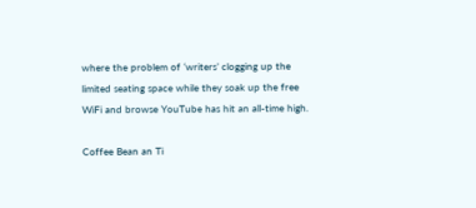where the problem of ‘writers’ clogging up the limited seating space while they soak up the free WiFi and browse YouTube has hit an all-time high.

Coffee Bean an Ti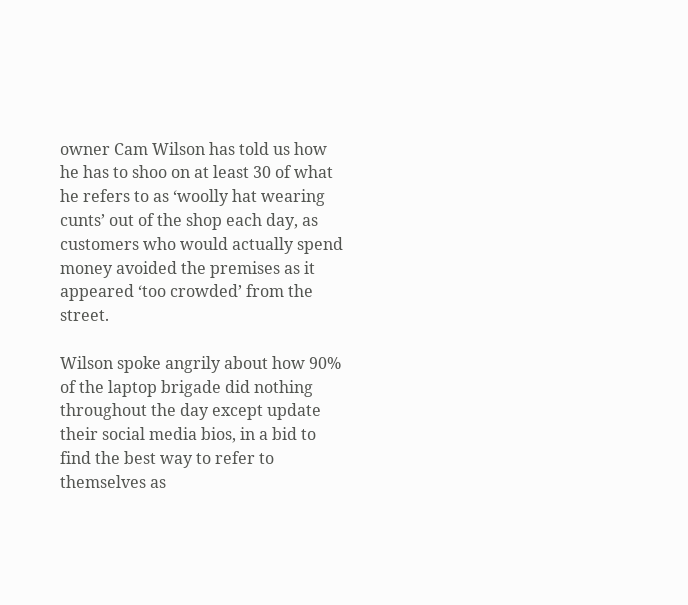owner Cam Wilson has told us how he has to shoo on at least 30 of what he refers to as ‘woolly hat wearing cunts’ out of the shop each day, as customers who would actually spend money avoided the premises as it appeared ‘too crowded’ from the street.

Wilson spoke angrily about how 90% of the laptop brigade did nothing throughout the day except update their social media bios, in a bid to find the best way to refer to themselves as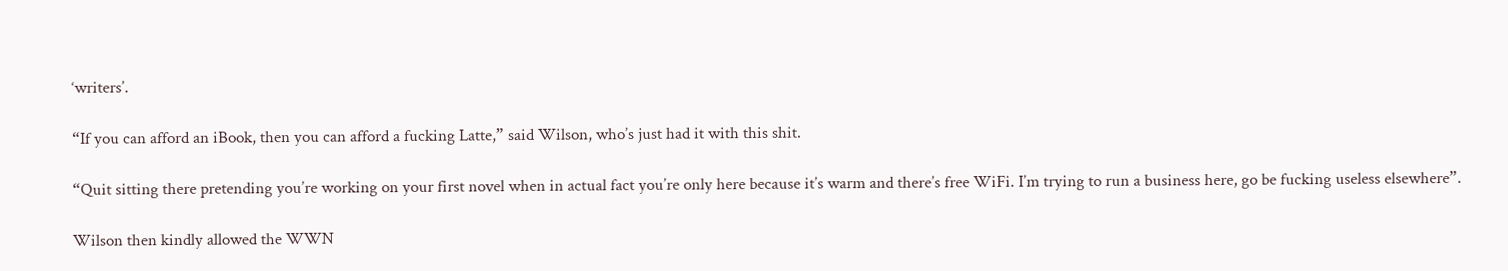‘writers’.

“If you can afford an iBook, then you can afford a fucking Latte,” said Wilson, who’s just had it with this shit.

“Quit sitting there pretending you’re working on your first novel when in actual fact you’re only here because it’s warm and there’s free WiFi. I’m trying to run a business here, go be fucking useless elsewhere”.

Wilson then kindly allowed the WWN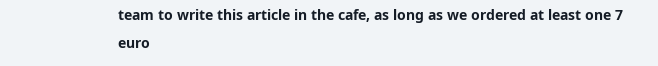team to write this article in the cafe, as long as we ordered at least one 7 euro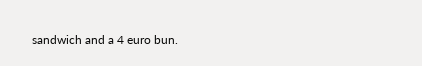sandwich and a 4 euro bun.